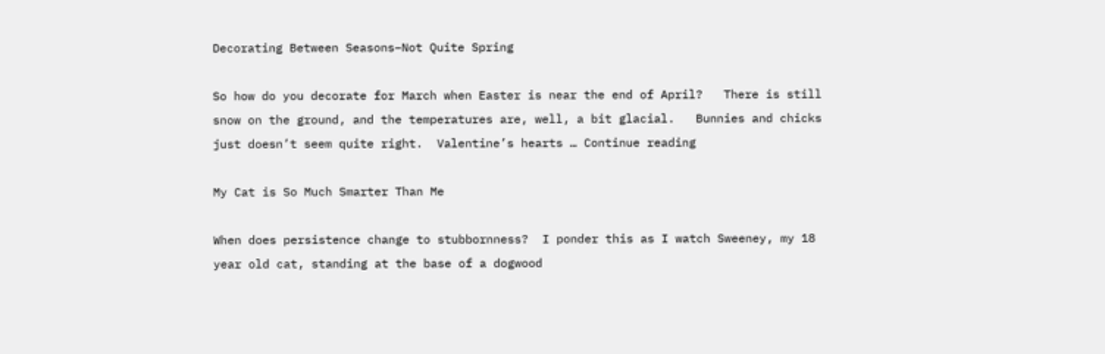Decorating Between Seasons–Not Quite Spring

So how do you decorate for March when Easter is near the end of April?   There is still snow on the ground, and the temperatures are, well, a bit glacial.   Bunnies and chicks just doesn’t seem quite right.  Valentine’s hearts … Continue reading

My Cat is So Much Smarter Than Me

When does persistence change to stubbornness?  I ponder this as I watch Sweeney, my 18 year old cat, standing at the base of a dogwood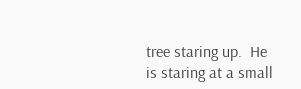tree staring up.  He is staring at a small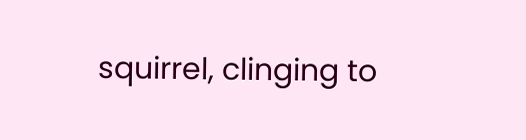squirrel, clinging to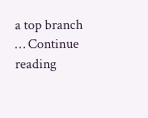a top branch … Continue reading